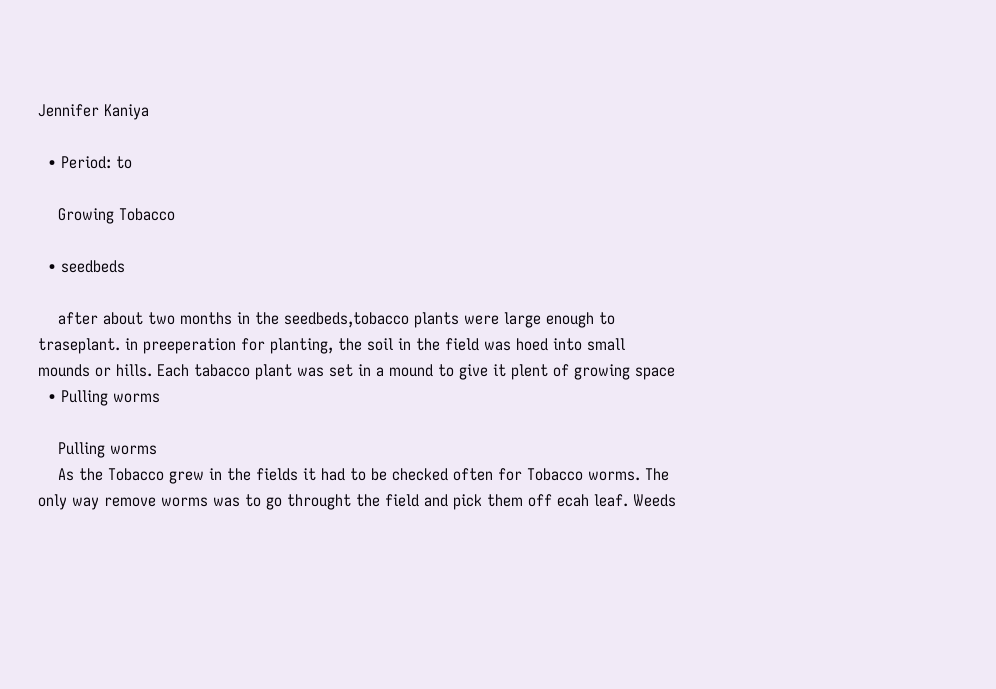Jennifer Kaniya

  • Period: to

    Growing Tobacco

  • seedbeds

    after about two months in the seedbeds,tobacco plants were large enough to traseplant. in preeperation for planting, the soil in the field was hoed into small mounds or hills. Each tabacco plant was set in a mound to give it plent of growing space
  • Pulling worms

    Pulling worms
    As the Tobacco grew in the fields it had to be checked often for Tobacco worms. The only way remove worms was to go throught the field and pick them off ecah leaf. Weeds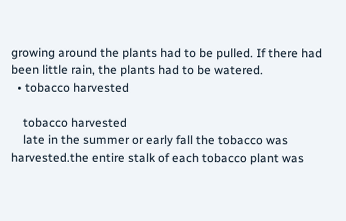growing around the plants had to be pulled. If there had been little rain, the plants had to be watered.
  • tobacco harvested

    tobacco harvested
    late in the summer or early fall the tobacco was harvested.the entire stalk of each tobacco plant was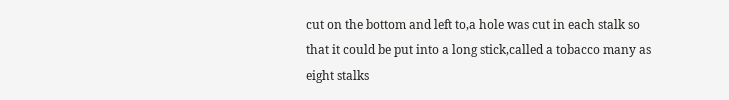cut on the bottom and left to,a hole was cut in each stalk so that it could be put into a long stick,called a tobacco many as eight stalks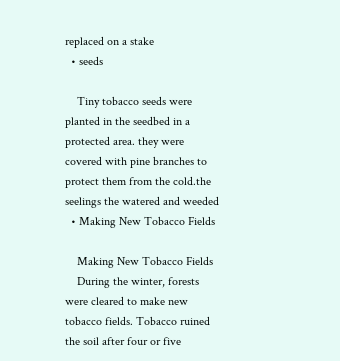replaced on a stake
  • seeds

    Tiny tobacco seeds were planted in the seedbed in a protected area. they were covered with pine branches to protect them from the cold.the seelings the watered and weeded
  • Making New Tobacco Fields

    Making New Tobacco Fields
    During the winter, forests were cleared to make new tobacco fields. Tobacco ruined the soil after four or five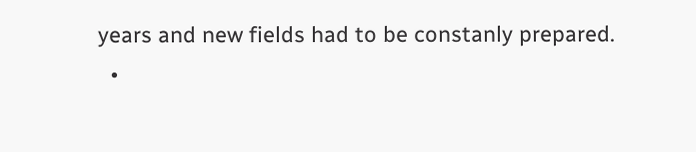years and new fields had to be constanly prepared.
  •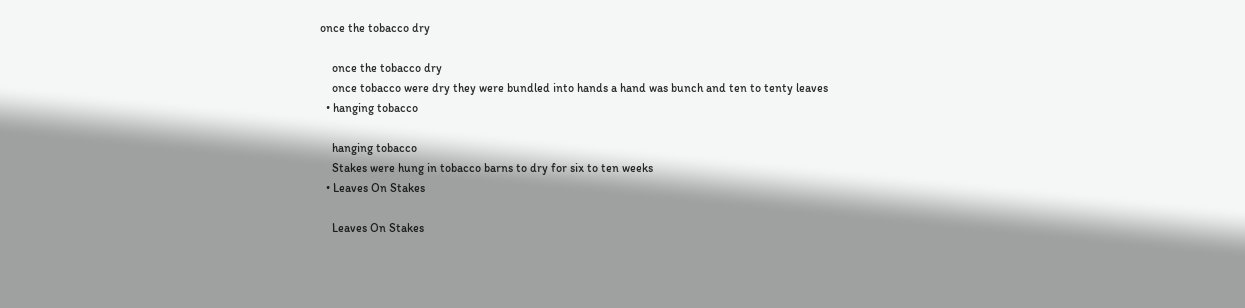once the tobacco dry

    once the tobacco dry
    once tobacco were dry they were bundled into hands a hand was bunch and ten to tenty leaves
  • hanging tobacco

    hanging tobacco
    Stakes were hung in tobacco barns to dry for six to ten weeks
  • Leaves On Stakes

    Leaves On Stakes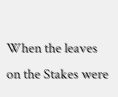When the leaves on the Stakes were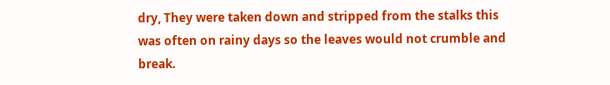dry, They were taken down and stripped from the stalks this was often on rainy days so the leaves would not crumble and break.